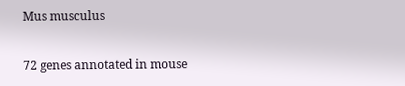Mus musculus

72 genes annotated in mouse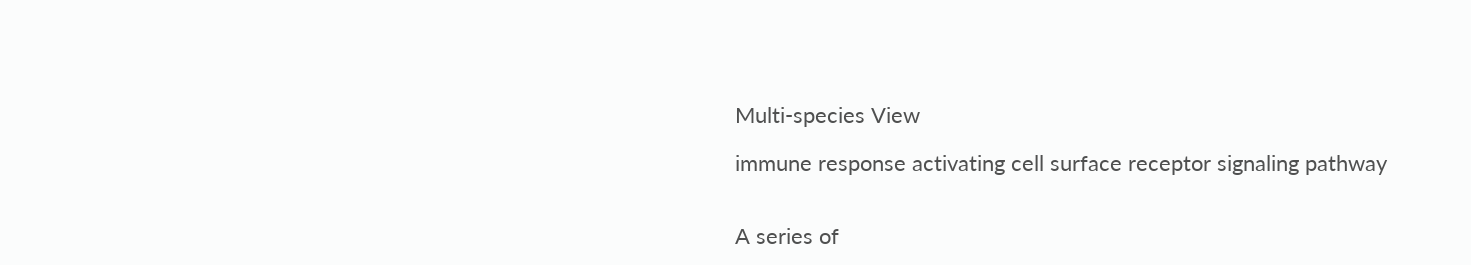Multi-species View

immune response activating cell surface receptor signaling pathway


A series of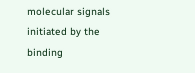molecular signals initiated by the binding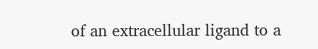of an extracellular ligand to a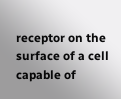receptor on the surface of a cell capable of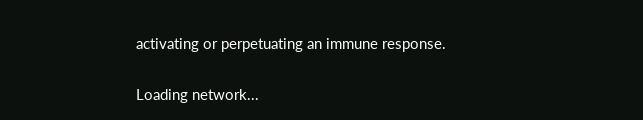activating or perpetuating an immune response.

Loading network...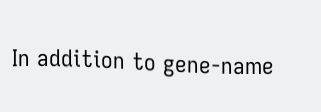In addition to gene-name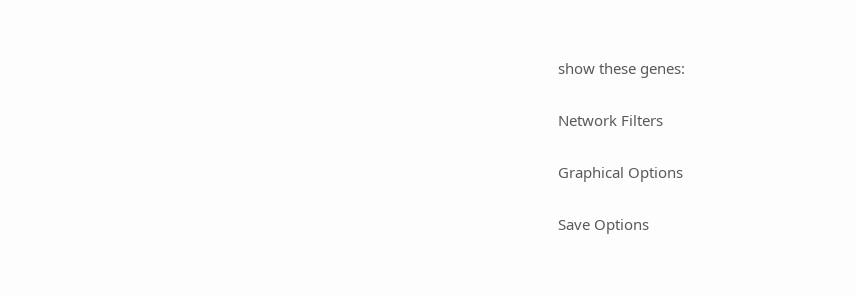show these genes:

Network Filters

Graphical Options

Save Options